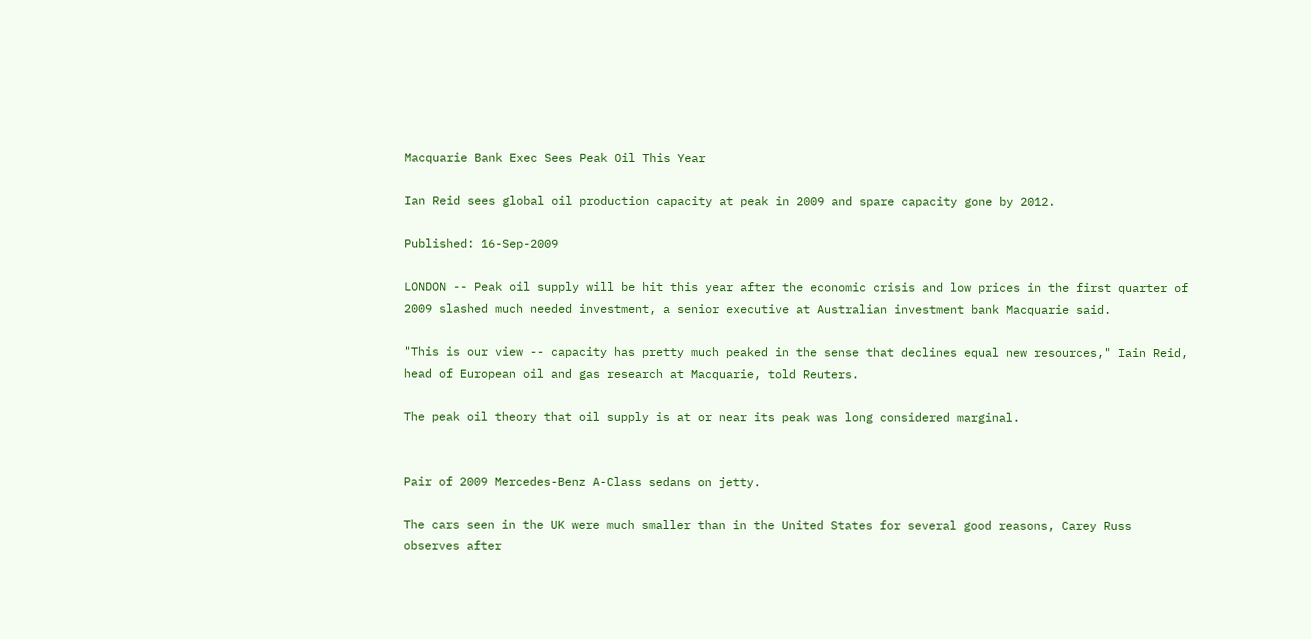Macquarie Bank Exec Sees Peak Oil This Year

Ian Reid sees global oil production capacity at peak in 2009 and spare capacity gone by 2012.

Published: 16-Sep-2009

LONDON -- Peak oil supply will be hit this year after the economic crisis and low prices in the first quarter of 2009 slashed much needed investment, a senior executive at Australian investment bank Macquarie said.

"This is our view -- capacity has pretty much peaked in the sense that declines equal new resources," Iain Reid, head of European oil and gas research at Macquarie, told Reuters.

The peak oil theory that oil supply is at or near its peak was long considered marginal.


Pair of 2009 Mercedes-Benz A-Class sedans on jetty.

The cars seen in the UK were much smaller than in the United States for several good reasons, Carey Russ observes after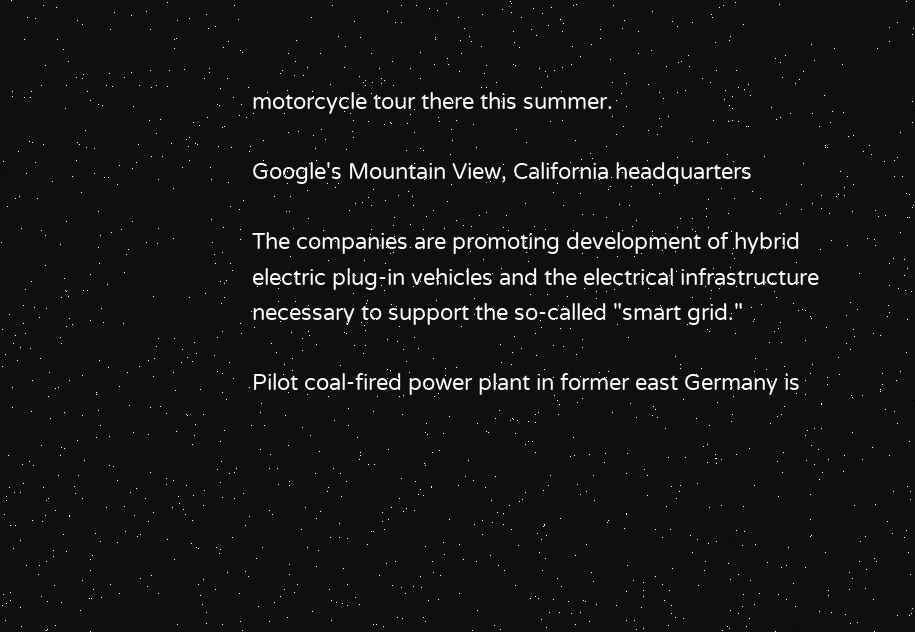motorcycle tour there this summer.

Google's Mountain View, California headquarters

The companies are promoting development of hybrid electric plug-in vehicles and the electrical infrastructure necessary to support the so-called "smart grid."

Pilot coal-fired power plant in former east Germany is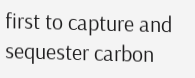first to capture and sequester carbon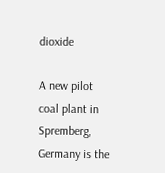dioxide

A new pilot coal plant in Spremberg, Germany is the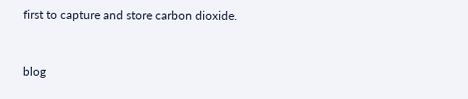first to capture and store carbon dioxide.


blog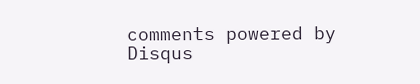comments powered by Disqus